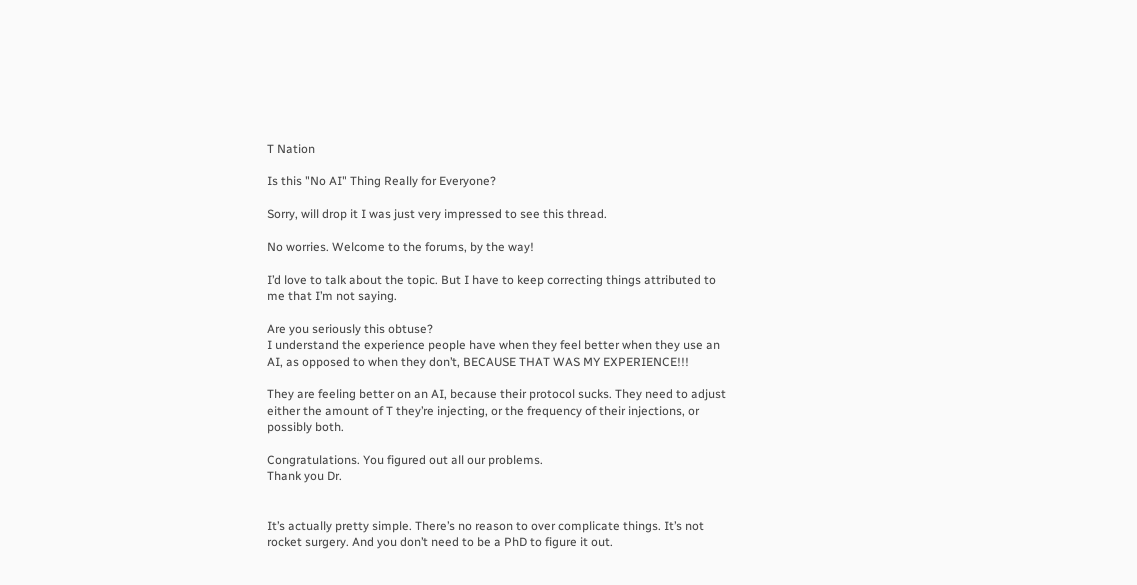T Nation

Is this "No AI" Thing Really for Everyone?

Sorry, will drop it I was just very impressed to see this thread.

No worries. Welcome to the forums, by the way!

I’d love to talk about the topic. But I have to keep correcting things attributed to me that I’m not saying.

Are you seriously this obtuse?
I understand the experience people have when they feel better when they use an AI, as opposed to when they don’t, BECAUSE THAT WAS MY EXPERIENCE!!!

They are feeling better on an AI, because their protocol sucks. They need to adjust either the amount of T they’re injecting, or the frequency of their injections, or possibly both.

Congratulations. You figured out all our problems.
Thank you Dr.


It’s actually pretty simple. There’s no reason to over complicate things. It’s not rocket surgery. And you don’t need to be a PhD to figure it out.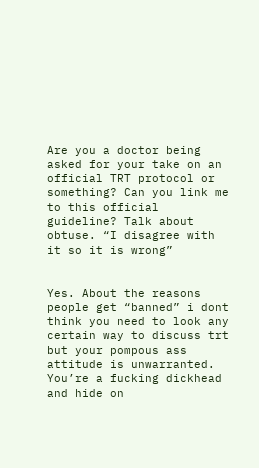Are you a doctor being asked for your take on an official TRT protocol or something? Can you link me to this official guideline? Talk about obtuse. “I disagree with it so it is wrong”


Yes. About the reasons people get “banned” i dont think you need to look any certain way to discuss trt but your pompous ass attitude is unwarranted. You’re a fucking dickhead and hide on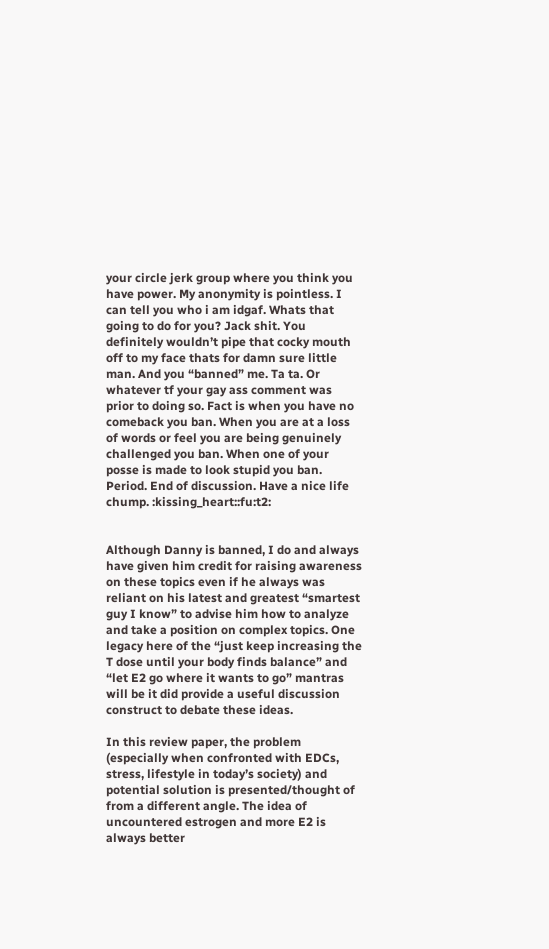your circle jerk group where you think you have power. My anonymity is pointless. I can tell you who i am idgaf. Whats that going to do for you? Jack shit. You definitely wouldn’t pipe that cocky mouth off to my face thats for damn sure little man. And you “banned” me. Ta ta. Or whatever tf your gay ass comment was prior to doing so. Fact is when you have no comeback you ban. When you are at a loss of words or feel you are being genuinely challenged you ban. When one of your posse is made to look stupid you ban. Period. End of discussion. Have a nice life chump. :kissing_heart::fu:t2:


Although Danny is banned, I do and always have given him credit for raising awareness on these topics even if he always was reliant on his latest and greatest “smartest guy I know” to advise him how to analyze and take a position on complex topics. One legacy here of the “just keep increasing the T dose until your body finds balance” and “let E2 go where it wants to go” mantras will be it did provide a useful discussion construct to debate these ideas.

In this review paper, the problem (especially when confronted with EDCs, stress, lifestyle in today’s society) and potential solution is presented/thought of from a different angle. The idea of uncountered estrogen and more E2 is always better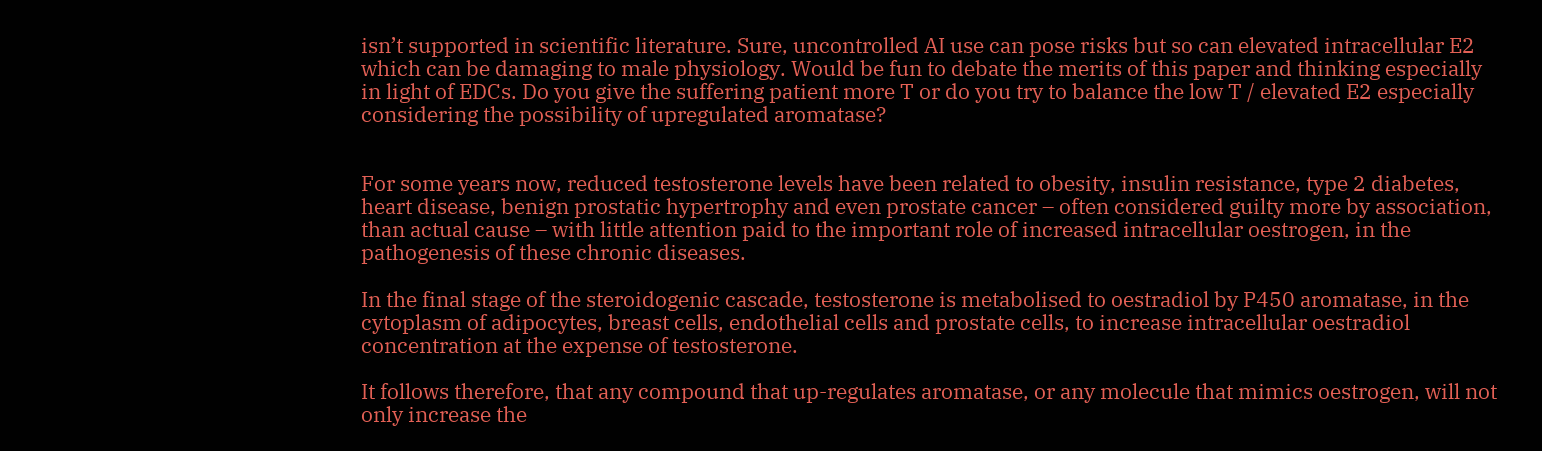isn’t supported in scientific literature. Sure, uncontrolled AI use can pose risks but so can elevated intracellular E2 which can be damaging to male physiology. Would be fun to debate the merits of this paper and thinking especially in light of EDCs. Do you give the suffering patient more T or do you try to balance the low T / elevated E2 especially considering the possibility of upregulated aromatase?


For some years now, reduced testosterone levels have been related to obesity, insulin resistance, type 2 diabetes, heart disease, benign prostatic hypertrophy and even prostate cancer – often considered guilty more by association, than actual cause – with little attention paid to the important role of increased intracellular oestrogen, in the pathogenesis of these chronic diseases.

In the final stage of the steroidogenic cascade, testosterone is metabolised to oestradiol by P450 aromatase, in the cytoplasm of adipocytes, breast cells, endothelial cells and prostate cells, to increase intracellular oestradiol concentration at the expense of testosterone.

It follows therefore, that any compound that up-regulates aromatase, or any molecule that mimics oestrogen, will not only increase the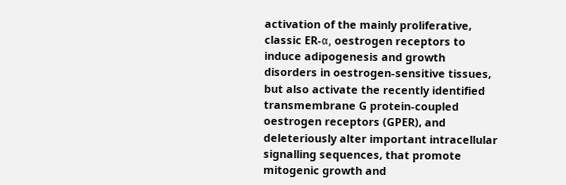activation of the mainly proliferative, classic ER-α, oestrogen receptors to induce adipogenesis and growth disorders in oestrogen-sensitive tissues, but also activate the recently identified transmembrane G protein-coupled oestrogen receptors (GPER), and deleteriously alter important intracellular signalling sequences, that promote mitogenic growth and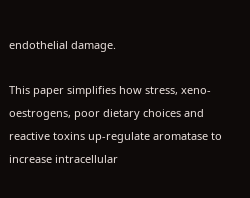endothelial damage.

This paper simplifies how stress, xeno-oestrogens, poor dietary choices and reactive toxins up-regulate aromatase to increase intracellular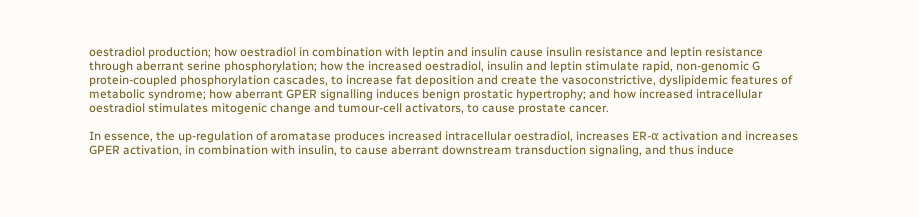oestradiol production; how oestradiol in combination with leptin and insulin cause insulin resistance and leptin resistance through aberrant serine phosphorylation; how the increased oestradiol, insulin and leptin stimulate rapid, non-genomic G protein-coupled phosphorylation cascades, to increase fat deposition and create the vasoconstrictive, dyslipidemic features of metabolic syndrome; how aberrant GPER signalling induces benign prostatic hypertrophy; and how increased intracellular oestradiol stimulates mitogenic change and tumour-cell activators, to cause prostate cancer.

In essence, the up-regulation of aromatase produces increased intracellular oestradiol, increases ER-α activation and increases GPER activation, in combination with insulin, to cause aberrant downstream transduction signaling, and thus induce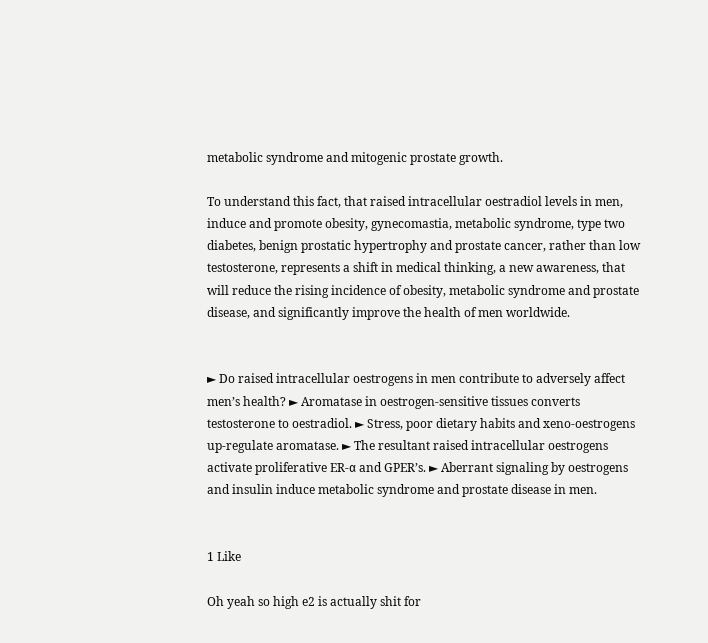metabolic syndrome and mitogenic prostate growth.

To understand this fact, that raised intracellular oestradiol levels in men, induce and promote obesity, gynecomastia, metabolic syndrome, type two diabetes, benign prostatic hypertrophy and prostate cancer, rather than low testosterone, represents a shift in medical thinking, a new awareness, that will reduce the rising incidence of obesity, metabolic syndrome and prostate disease, and significantly improve the health of men worldwide.


► Do raised intracellular oestrogens in men contribute to adversely affect men’s health? ► Aromatase in oestrogen-sensitive tissues converts testosterone to oestradiol. ► Stress, poor dietary habits and xeno-oestrogens up-regulate aromatase. ► The resultant raised intracellular oestrogens activate proliferative ER-α and GPER’s. ► Aberrant signaling by oestrogens and insulin induce metabolic syndrome and prostate disease in men.


1 Like

Oh yeah so high e2 is actually shit for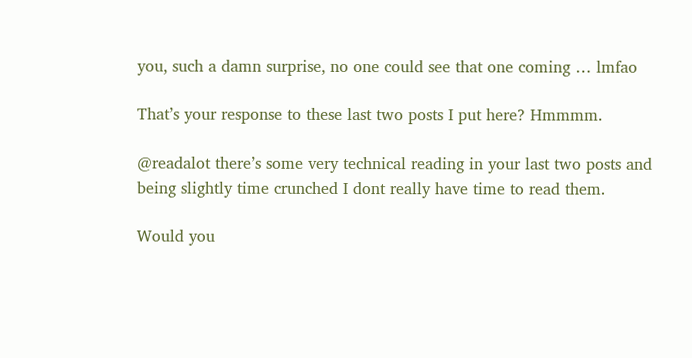you, such a damn surprise, no one could see that one coming … lmfao

That’s your response to these last two posts I put here? Hmmmm.

@readalot there’s some very technical reading in your last two posts and being slightly time crunched I dont really have time to read them.

Would you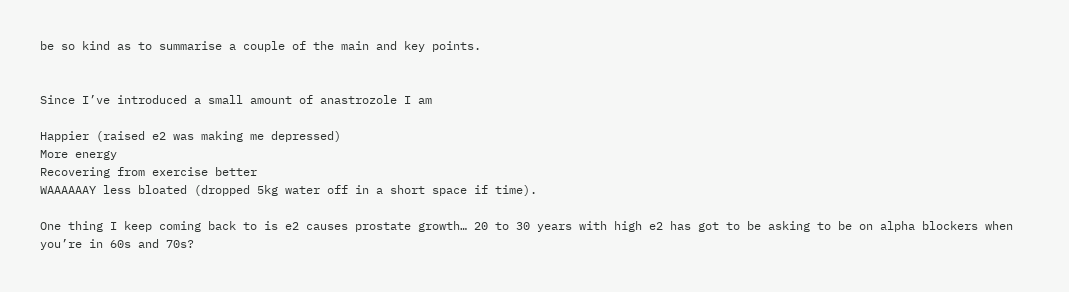be so kind as to summarise a couple of the main and key points.


Since I’ve introduced a small amount of anastrozole I am

Happier (raised e2 was making me depressed)
More energy
Recovering from exercise better
WAAAAAAY less bloated (dropped 5kg water off in a short space if time).

One thing I keep coming back to is e2 causes prostate growth… 20 to 30 years with high e2 has got to be asking to be on alpha blockers when you’re in 60s and 70s?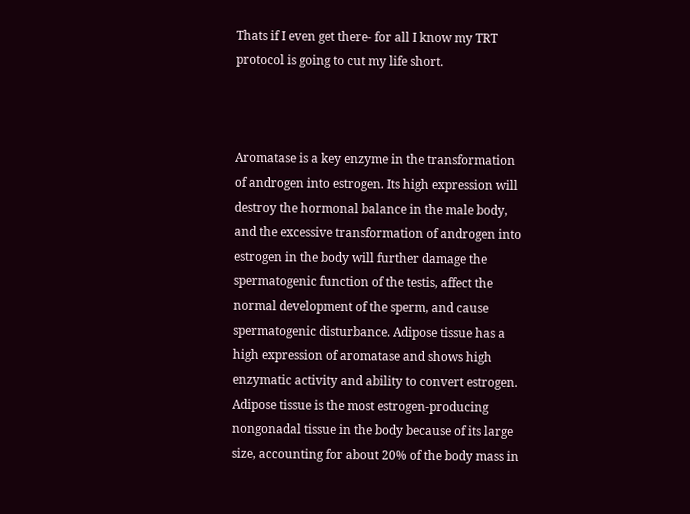Thats if I even get there- for all I know my TRT protocol is going to cut my life short.



Aromatase is a key enzyme in the transformation of androgen into estrogen. Its high expression will destroy the hormonal balance in the male body, and the excessive transformation of androgen into estrogen in the body will further damage the spermatogenic function of the testis, affect the normal development of the sperm, and cause spermatogenic disturbance. Adipose tissue has a high expression of aromatase and shows high enzymatic activity and ability to convert estrogen. Adipose tissue is the most estrogen-producing nongonadal tissue in the body because of its large size, accounting for about 20% of the body mass in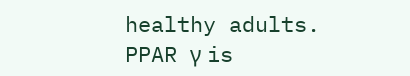healthy adults. PPAR γ is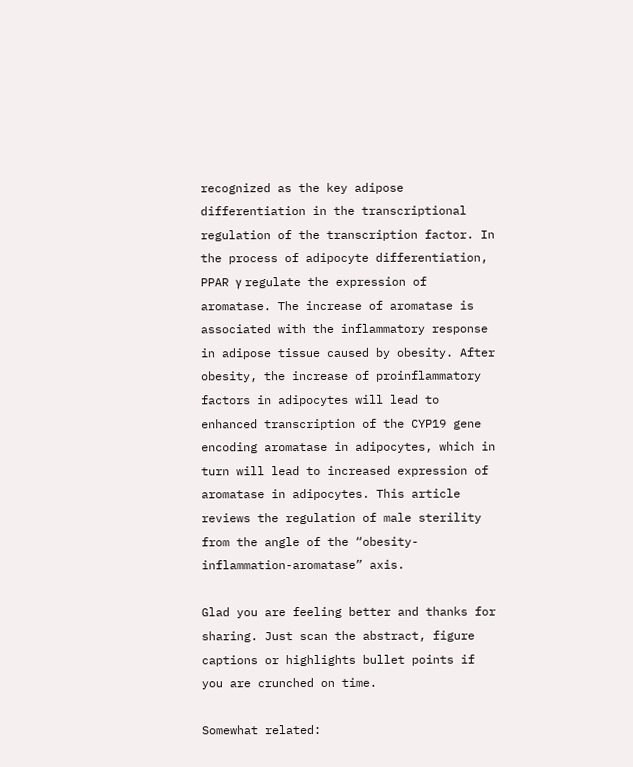recognized as the key adipose differentiation in the transcriptional regulation of the transcription factor. In the process of adipocyte differentiation, PPAR γ regulate the expression of aromatase. The increase of aromatase is associated with the inflammatory response in adipose tissue caused by obesity. After obesity, the increase of proinflammatory factors in adipocytes will lead to enhanced transcription of the CYP19 gene encoding aromatase in adipocytes, which in turn will lead to increased expression of aromatase in adipocytes. This article reviews the regulation of male sterility from the angle of the “obesity-inflammation-aromatase” axis.

Glad you are feeling better and thanks for sharing. Just scan the abstract, figure captions or highlights bullet points if you are crunched on time.

Somewhat related: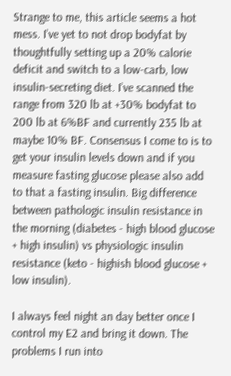Strange to me, this article seems a hot mess. I’ve yet to not drop bodyfat by thoughtfully setting up a 20% calorie deficit and switch to a low-carb, low insulin-secreting diet. I’ve scanned the range from 320 lb at +30% bodyfat to 200 lb at 6%BF and currently 235 lb at maybe 10% BF. Consensus I come to is to get your insulin levels down and if you measure fasting glucose please also add to that a fasting insulin. Big difference between pathologic insulin resistance in the morning (diabetes - high blood glucose + high insulin) vs physiologic insulin resistance (keto - highish blood glucose + low insulin).

I always feel night an day better once I control my E2 and bring it down. The problems I run into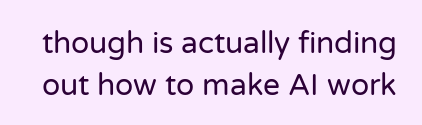though is actually finding out how to make AI work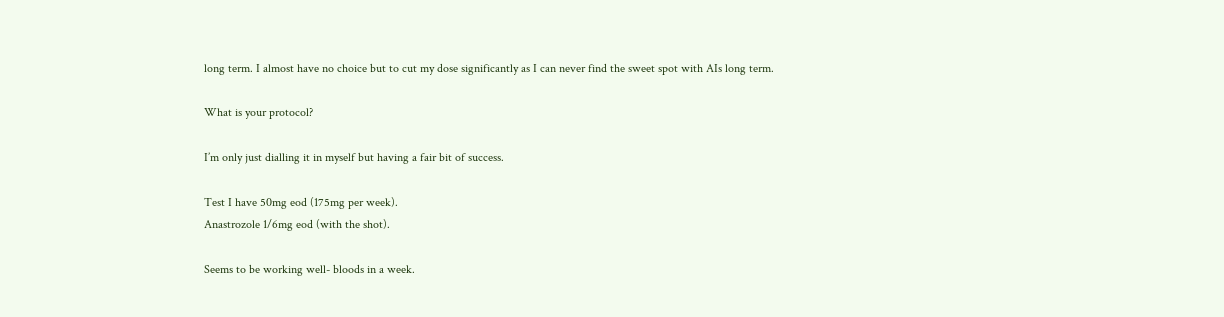long term. I almost have no choice but to cut my dose significantly as I can never find the sweet spot with AIs long term.

What is your protocol?

I’m only just dialling it in myself but having a fair bit of success.

Test I have 50mg eod (175mg per week).
Anastrozole 1/6mg eod (with the shot).

Seems to be working well- bloods in a week.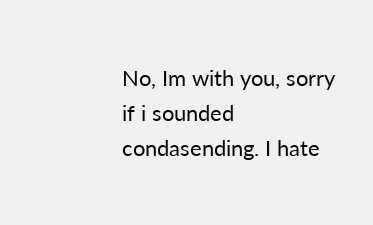No, Im with you, sorry if i sounded condasending. I hate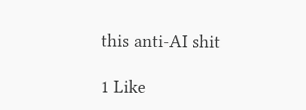this anti-AI shit

1 Like